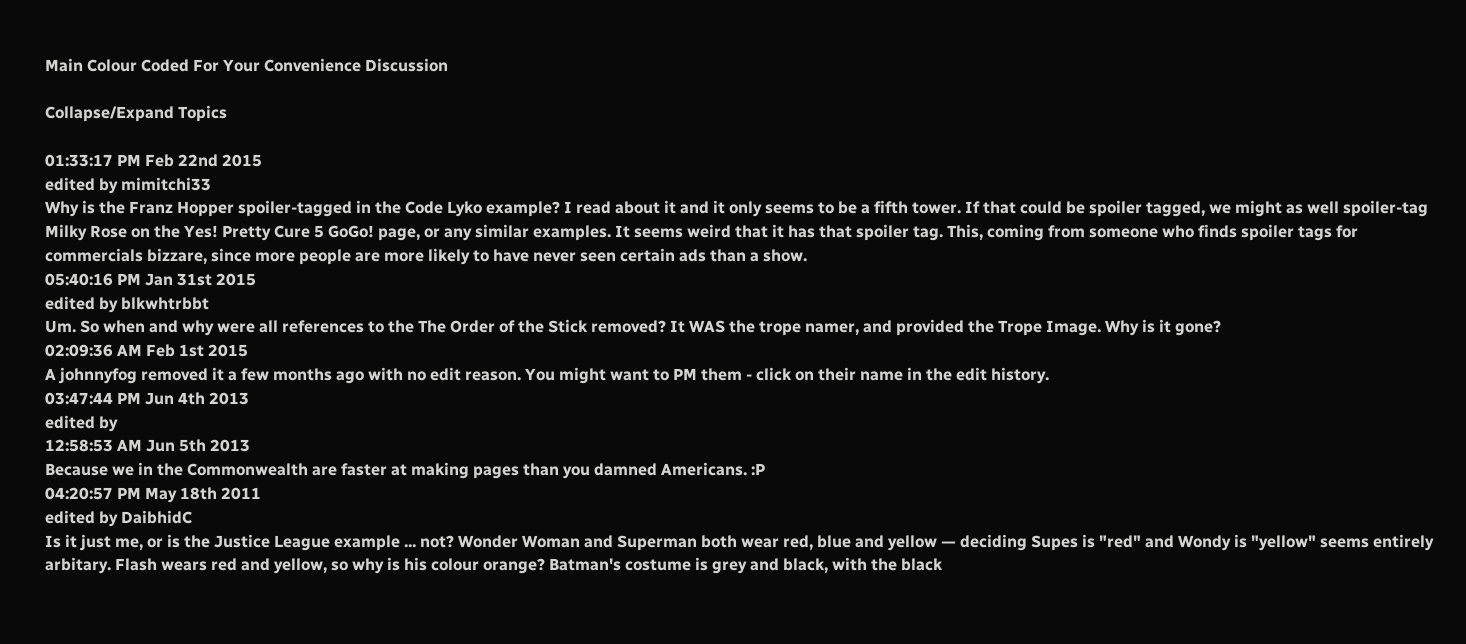Main Colour Coded For Your Convenience Discussion

Collapse/Expand Topics

01:33:17 PM Feb 22nd 2015
edited by mimitchi33
Why is the Franz Hopper spoiler-tagged in the Code Lyko example? I read about it and it only seems to be a fifth tower. If that could be spoiler tagged, we might as well spoiler-tag Milky Rose on the Yes! Pretty Cure 5 GoGo! page, or any similar examples. It seems weird that it has that spoiler tag. This, coming from someone who finds spoiler tags for commercials bizzare, since more people are more likely to have never seen certain ads than a show.
05:40:16 PM Jan 31st 2015
edited by blkwhtrbbt
Um. So when and why were all references to the The Order of the Stick removed? It WAS the trope namer, and provided the Trope Image. Why is it gone?
02:09:36 AM Feb 1st 2015
A johnnyfog removed it a few months ago with no edit reason. You might want to PM them - click on their name in the edit history.
03:47:44 PM Jun 4th 2013
edited by
12:58:53 AM Jun 5th 2013
Because we in the Commonwealth are faster at making pages than you damned Americans. :P
04:20:57 PM May 18th 2011
edited by DaibhidC
Is it just me, or is the Justice League example ... not? Wonder Woman and Superman both wear red, blue and yellow — deciding Supes is "red" and Wondy is "yellow" seems entirely arbitary. Flash wears red and yellow, so why is his colour orange? Batman's costume is grey and black, with the black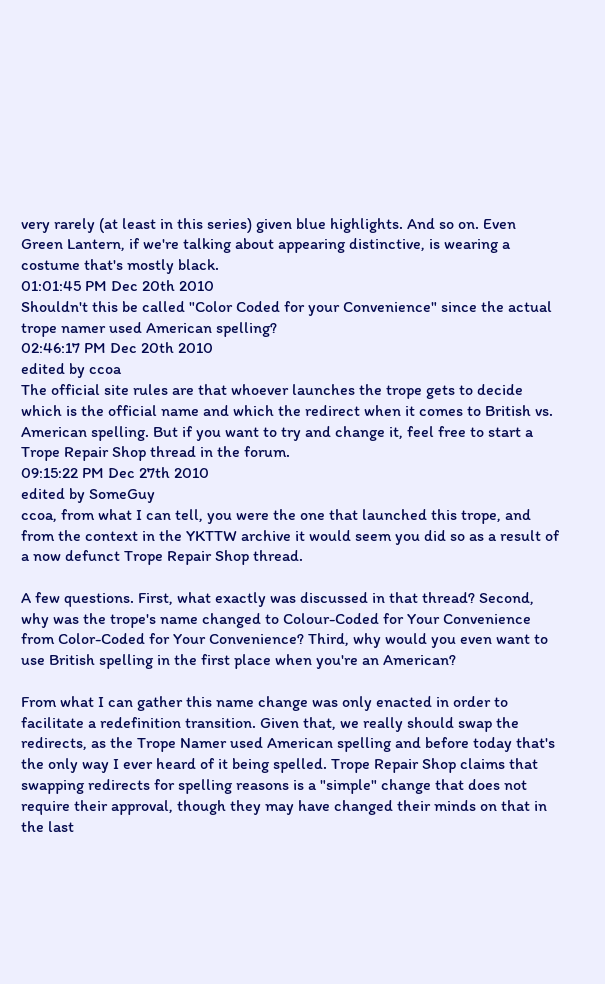very rarely (at least in this series) given blue highlights. And so on. Even Green Lantern, if we're talking about appearing distinctive, is wearing a costume that's mostly black.
01:01:45 PM Dec 20th 2010
Shouldn't this be called "Color Coded for your Convenience" since the actual trope namer used American spelling?
02:46:17 PM Dec 20th 2010
edited by ccoa
The official site rules are that whoever launches the trope gets to decide which is the official name and which the redirect when it comes to British vs. American spelling. But if you want to try and change it, feel free to start a Trope Repair Shop thread in the forum.
09:15:22 PM Dec 27th 2010
edited by SomeGuy
ccoa, from what I can tell, you were the one that launched this trope, and from the context in the YKTTW archive it would seem you did so as a result of a now defunct Trope Repair Shop thread.

A few questions. First, what exactly was discussed in that thread? Second, why was the trope's name changed to Colour-Coded for Your Convenience from Color-Coded for Your Convenience? Third, why would you even want to use British spelling in the first place when you're an American?

From what I can gather this name change was only enacted in order to facilitate a redefinition transition. Given that, we really should swap the redirects, as the Trope Namer used American spelling and before today that's the only way I ever heard of it being spelled. Trope Repair Shop claims that swapping redirects for spelling reasons is a "simple" change that does not require their approval, though they may have changed their minds on that in the last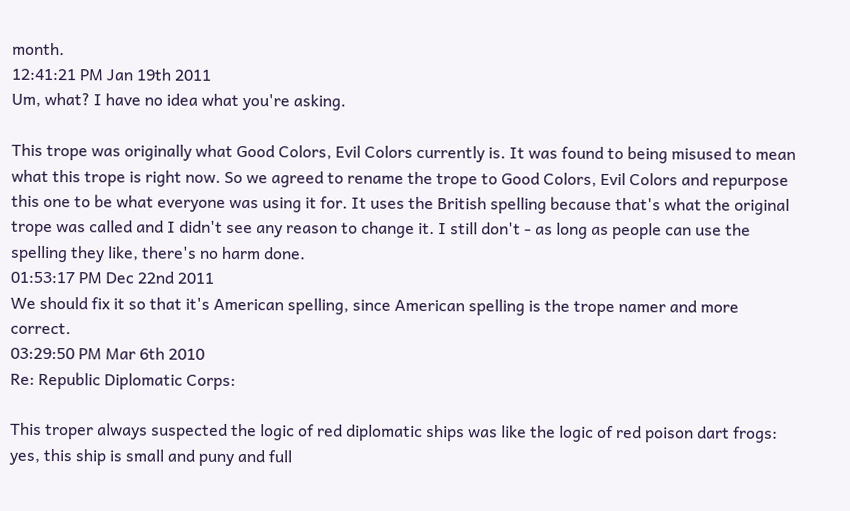month.
12:41:21 PM Jan 19th 2011
Um, what? I have no idea what you're asking.

This trope was originally what Good Colors, Evil Colors currently is. It was found to being misused to mean what this trope is right now. So we agreed to rename the trope to Good Colors, Evil Colors and repurpose this one to be what everyone was using it for. It uses the British spelling because that's what the original trope was called and I didn't see any reason to change it. I still don't - as long as people can use the spelling they like, there's no harm done.
01:53:17 PM Dec 22nd 2011
We should fix it so that it's American spelling, since American spelling is the trope namer and more correct.
03:29:50 PM Mar 6th 2010
Re: Republic Diplomatic Corps:

This troper always suspected the logic of red diplomatic ships was like the logic of red poison dart frogs: yes, this ship is small and puny and full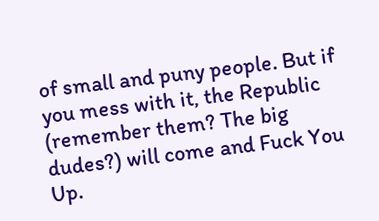of small and puny people. But if you mess with it, the Republic (remember them? The big dudes?) will come and Fuck You Up.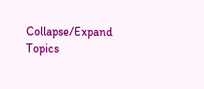Collapse/Expand Topics